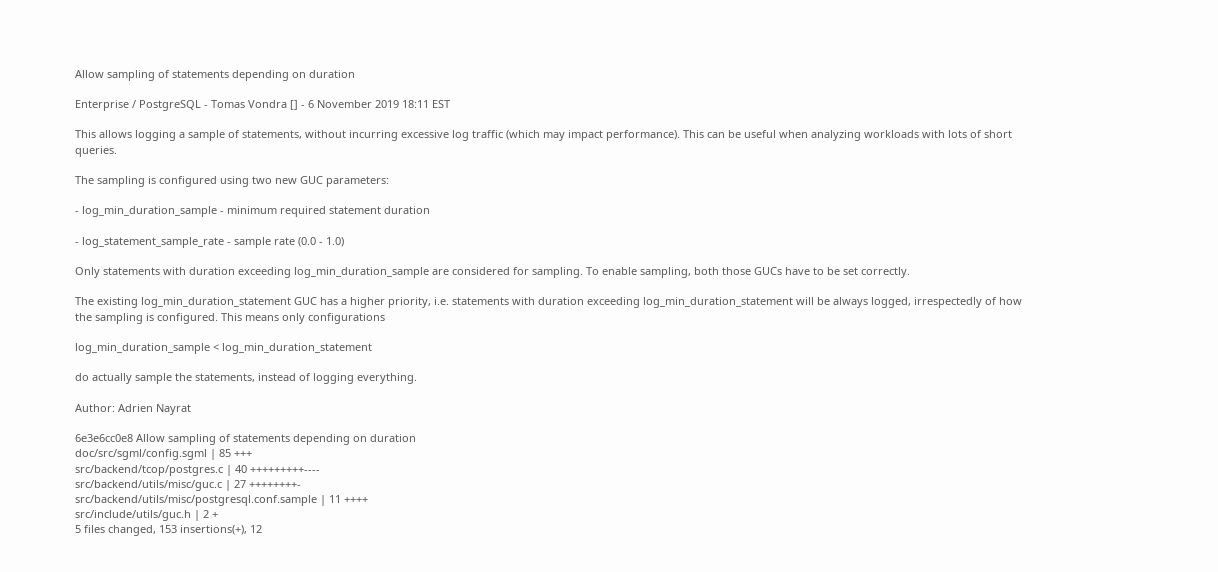Allow sampling of statements depending on duration

Enterprise / PostgreSQL - Tomas Vondra [] - 6 November 2019 18:11 EST

This allows logging a sample of statements, without incurring excessive log traffic (which may impact performance). This can be useful when analyzing workloads with lots of short queries.

The sampling is configured using two new GUC parameters:

- log_min_duration_sample - minimum required statement duration

- log_statement_sample_rate - sample rate (0.0 - 1.0)

Only statements with duration exceeding log_min_duration_sample are considered for sampling. To enable sampling, both those GUCs have to be set correctly.

The existing log_min_duration_statement GUC has a higher priority, i.e. statements with duration exceeding log_min_duration_statement will be always logged, irrespectedly of how the sampling is configured. This means only configurations

log_min_duration_sample < log_min_duration_statement

do actually sample the statements, instead of logging everything.

Author: Adrien Nayrat

6e3e6cc0e8 Allow sampling of statements depending on duration
doc/src/sgml/config.sgml | 85 +++
src/backend/tcop/postgres.c | 40 +++++++++----
src/backend/utils/misc/guc.c | 27 ++++++++-
src/backend/utils/misc/postgresql.conf.sample | 11 ++++
src/include/utils/guc.h | 2 +
5 files changed, 153 insertions(+), 12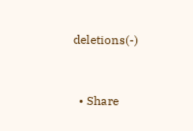deletions(-)


  • Share